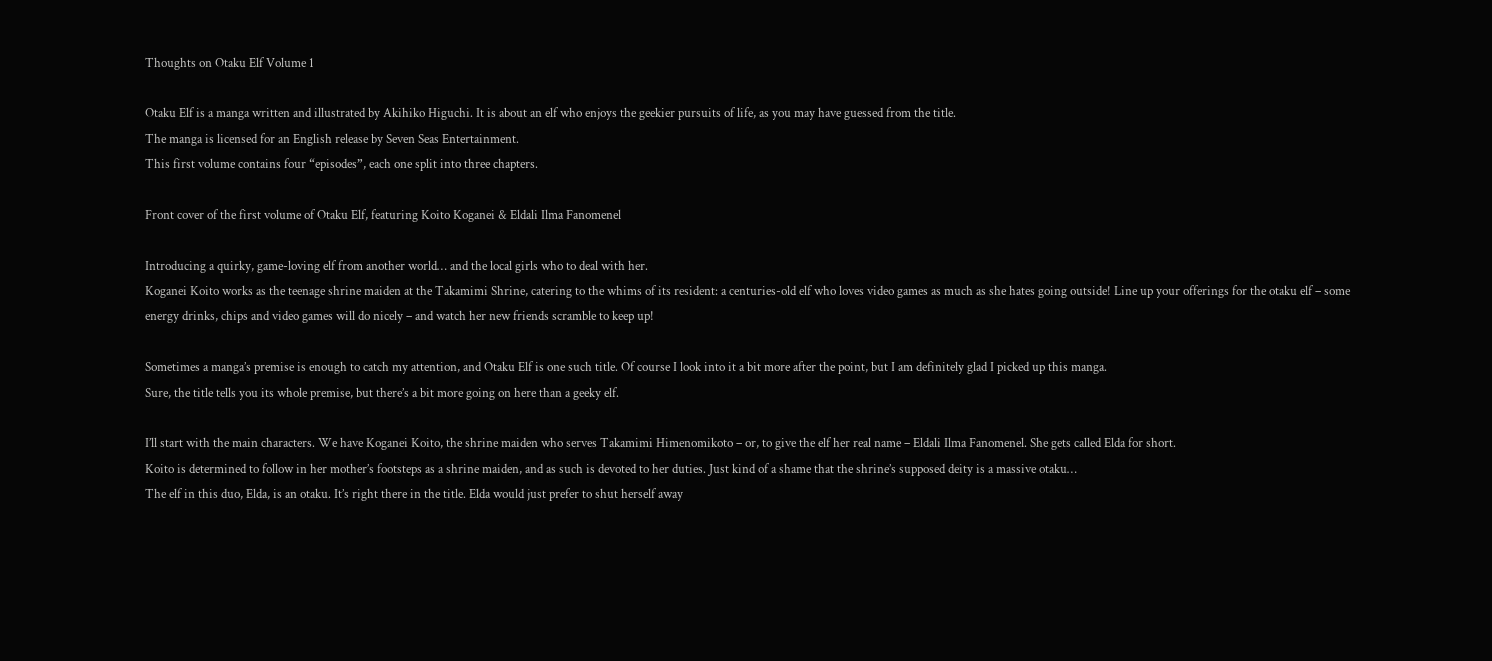Thoughts on Otaku Elf Volume 1

Otaku Elf is a manga written and illustrated by Akihiko Higuchi. It is about an elf who enjoys the geekier pursuits of life, as you may have guessed from the title.
The manga is licensed for an English release by Seven Seas Entertainment.
This first volume contains four “episodes”, each one split into three chapters.

Front cover of the first volume of Otaku Elf, featuring Koito Koganei & Eldali Ilma Fanomenel

Introducing a quirky, game-loving elf from another world… and the local girls who to deal with her.
Koganei Koito works as the teenage shrine maiden at the Takamimi Shrine, catering to the whims of its resident: a centuries-old elf who loves video games as much as she hates going outside! Line up your offerings for the otaku elf – some energy drinks, chips and video games will do nicely – and watch her new friends scramble to keep up!

Sometimes a manga’s premise is enough to catch my attention, and Otaku Elf is one such title. Of course I look into it a bit more after the point, but I am definitely glad I picked up this manga.
Sure, the title tells you its whole premise, but there’s a bit more going on here than a geeky elf.

I’ll start with the main characters. We have Koganei Koito, the shrine maiden who serves Takamimi Himenomikoto – or, to give the elf her real name – Eldali Ilma Fanomenel. She gets called Elda for short.
Koito is determined to follow in her mother’s footsteps as a shrine maiden, and as such is devoted to her duties. Just kind of a shame that the shrine’s supposed deity is a massive otaku…
The elf in this duo, Elda, is an otaku. It’s right there in the title. Elda would just prefer to shut herself away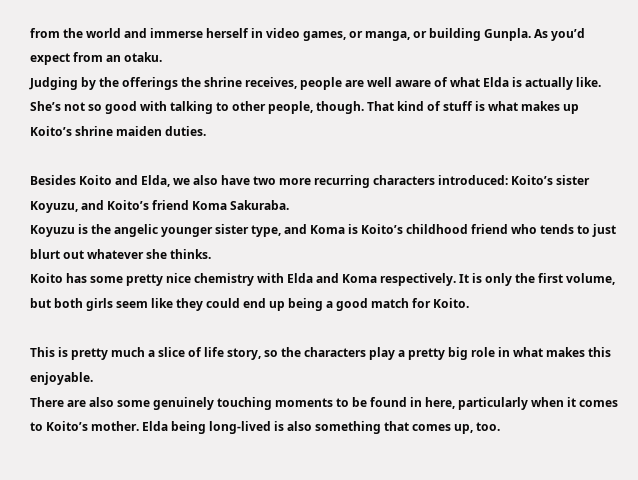from the world and immerse herself in video games, or manga, or building Gunpla. As you’d expect from an otaku.
Judging by the offerings the shrine receives, people are well aware of what Elda is actually like.
She’s not so good with talking to other people, though. That kind of stuff is what makes up Koito’s shrine maiden duties.

Besides Koito and Elda, we also have two more recurring characters introduced: Koito’s sister Koyuzu, and Koito’s friend Koma Sakuraba.
Koyuzu is the angelic younger sister type, and Koma is Koito’s childhood friend who tends to just blurt out whatever she thinks.
Koito has some pretty nice chemistry with Elda and Koma respectively. It is only the first volume, but both girls seem like they could end up being a good match for Koito.

This is pretty much a slice of life story, so the characters play a pretty big role in what makes this enjoyable.
There are also some genuinely touching moments to be found in here, particularly when it comes to Koito’s mother. Elda being long-lived is also something that comes up, too.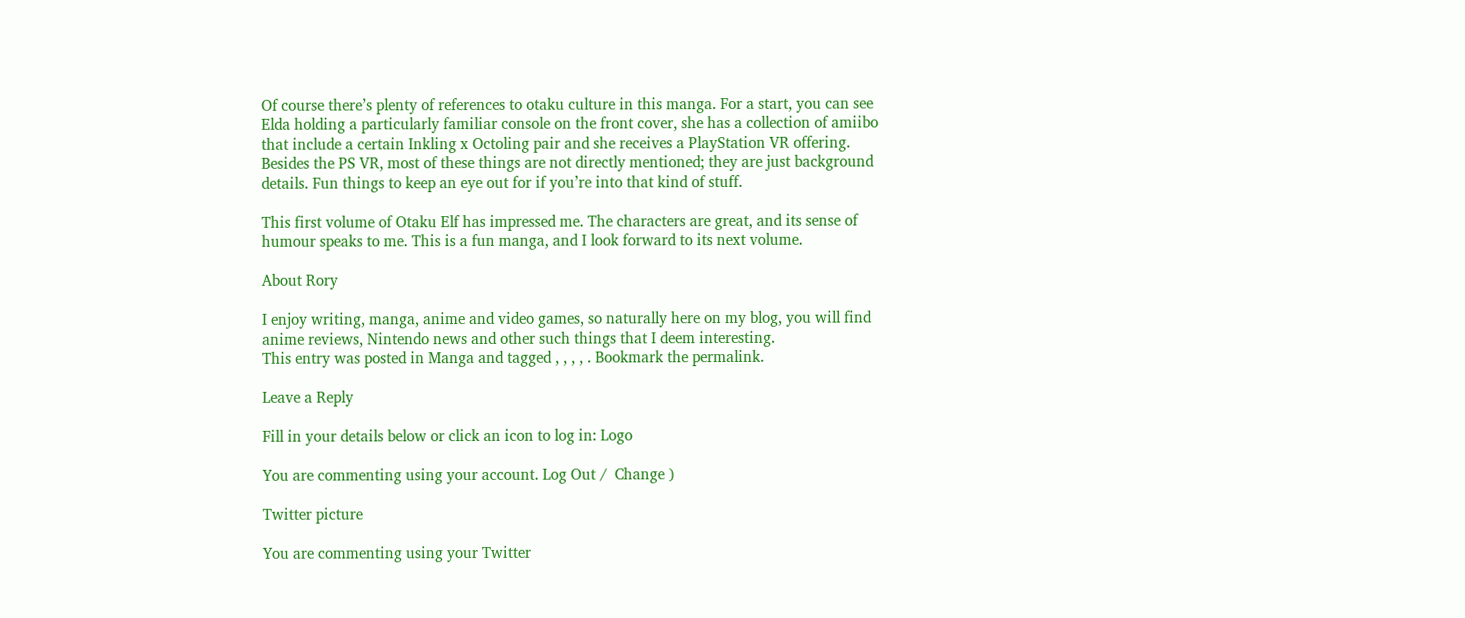Of course there’s plenty of references to otaku culture in this manga. For a start, you can see Elda holding a particularly familiar console on the front cover, she has a collection of amiibo that include a certain Inkling x Octoling pair and she receives a PlayStation VR offering.
Besides the PS VR, most of these things are not directly mentioned; they are just background details. Fun things to keep an eye out for if you’re into that kind of stuff.

This first volume of Otaku Elf has impressed me. The characters are great, and its sense of humour speaks to me. This is a fun manga, and I look forward to its next volume.

About Rory

I enjoy writing, manga, anime and video games, so naturally here on my blog, you will find anime reviews, Nintendo news and other such things that I deem interesting.
This entry was posted in Manga and tagged , , , , . Bookmark the permalink.

Leave a Reply

Fill in your details below or click an icon to log in: Logo

You are commenting using your account. Log Out /  Change )

Twitter picture

You are commenting using your Twitter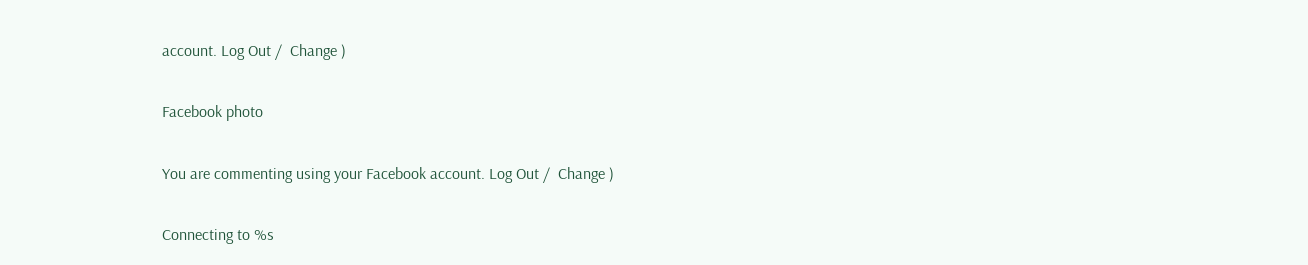account. Log Out /  Change )

Facebook photo

You are commenting using your Facebook account. Log Out /  Change )

Connecting to %s